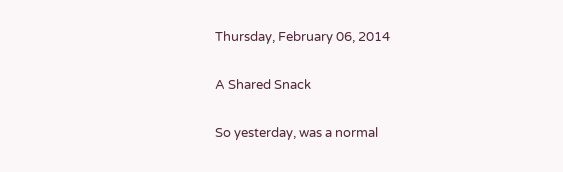Thursday, February 06, 2014

A Shared Snack

So yesterday, was a normal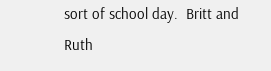sort of school day.  Britt and Ruth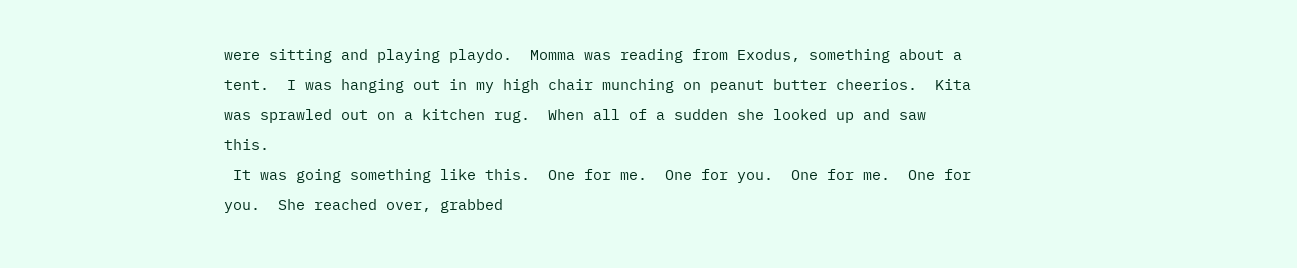were sitting and playing playdo.  Momma was reading from Exodus, something about a tent.  I was hanging out in my high chair munching on peanut butter cheerios.  Kita was sprawled out on a kitchen rug.  When all of a sudden she looked up and saw this.
 It was going something like this.  One for me.  One for you.  One for me.  One for you.  She reached over, grabbed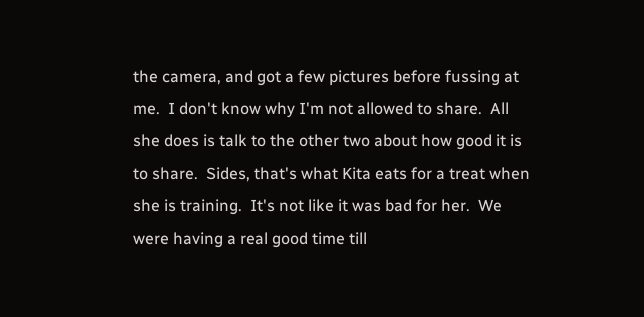the camera, and got a few pictures before fussing at me.  I don't know why I'm not allowed to share.  All she does is talk to the other two about how good it is to share.  Sides, that's what Kita eats for a treat when she is training.  It's not like it was bad for her.  We were having a real good time till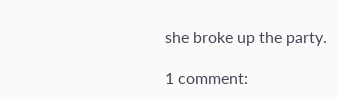she broke up the party.

1 comment: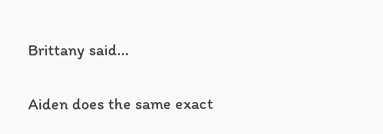Brittany said...

Aiden does the same exact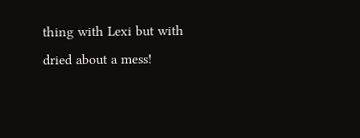thing with Lexi but with dried about a mess!